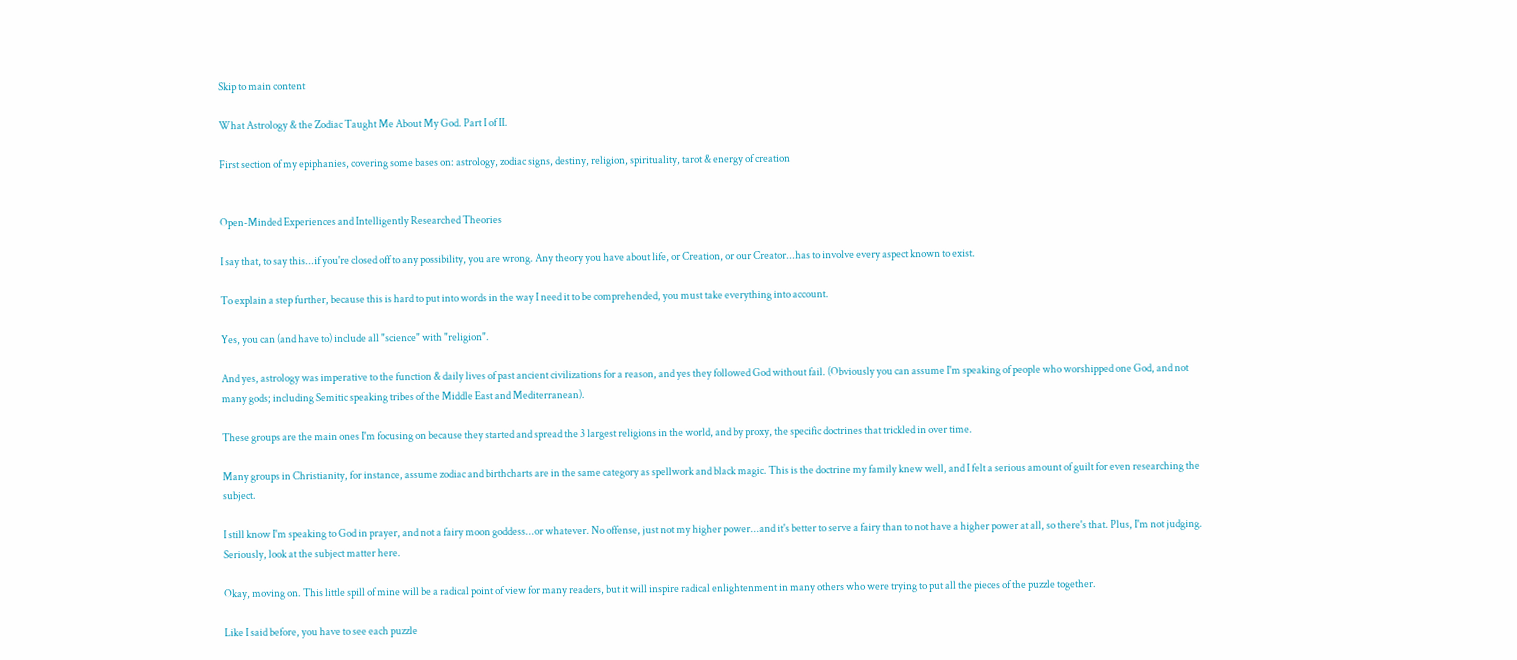Skip to main content

What Astrology & the Zodiac Taught Me About My God. Part I of II.

First section of my epiphanies, covering some bases on: astrology, zodiac signs, destiny, religion, spirituality, tarot & energy of creation


Open-Minded Experiences and Intelligently Researched Theories

I say that, to say this...if you're closed off to any possibility, you are wrong. Any theory you have about life, or Creation, or our Creator...has to involve every aspect known to exist.

To explain a step further, because this is hard to put into words in the way I need it to be comprehended, you must take everything into account.

Yes, you can (and have to) include all "science" with "religion".

And yes, astrology was imperative to the function & daily lives of past ancient civilizations for a reason, and yes they followed God without fail. (Obviously you can assume I'm speaking of people who worshipped one God, and not many gods; including Semitic speaking tribes of the Middle East and Mediterranean).

These groups are the main ones I'm focusing on because they started and spread the 3 largest religions in the world, and by proxy, the specific doctrines that trickled in over time.

Many groups in Christianity, for instance, assume zodiac and birthcharts are in the same category as spellwork and black magic. This is the doctrine my family knew well, and I felt a serious amount of guilt for even researching the subject.

I still know I'm speaking to God in prayer, and not a fairy moon goddess...or whatever. No offense, just not my higher power...and it's better to serve a fairy than to not have a higher power at all, so there's that. Plus, I'm not judging. Seriously, look at the subject matter here.

Okay, moving on. This little spill of mine will be a radical point of view for many readers, but it will inspire radical enlightenment in many others who were trying to put all the pieces of the puzzle together.

Like I said before, you have to see each puzzle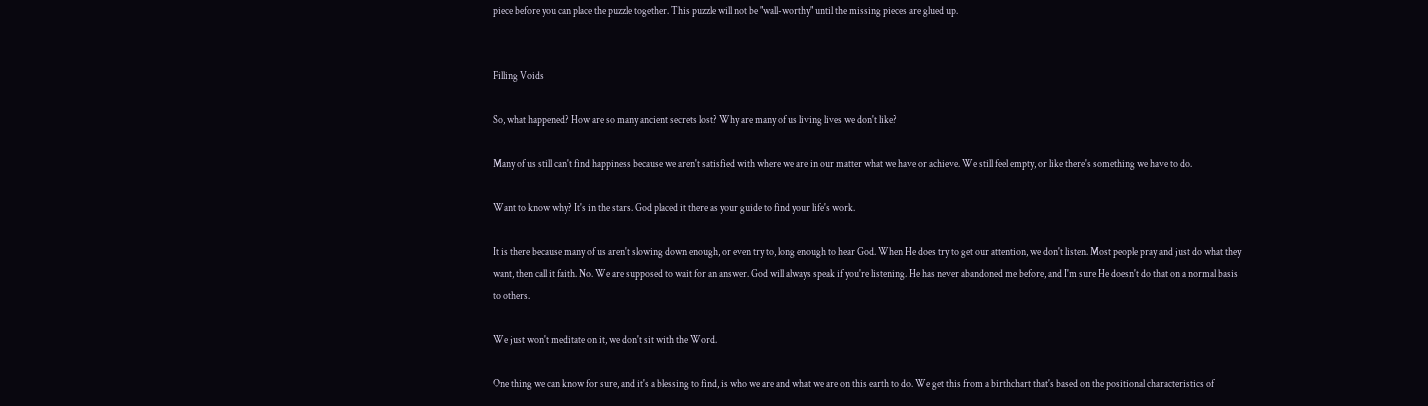piece before you can place the puzzle together. This puzzle will not be "wall-worthy" until the missing pieces are glued up.


Filling Voids

So, what happened? How are so many ancient secrets lost? Why are many of us living lives we don't like?

Many of us still can't find happiness because we aren't satisfied with where we are in our matter what we have or achieve. We still feel empty, or like there's something we have to do.

Want to know why? It's in the stars. God placed it there as your guide to find your life's work.

It is there because many of us aren't slowing down enough, or even try to, long enough to hear God. When He does try to get our attention, we don't listen. Most people pray and just do what they want, then call it faith. No. We are supposed to wait for an answer. God will always speak if you're listening. He has never abandoned me before, and I'm sure He doesn't do that on a normal basis to others.

We just won't meditate on it, we don't sit with the Word.

One thing we can know for sure, and it's a blessing to find, is who we are and what we are on this earth to do. We get this from a birthchart that's based on the positional characteristics of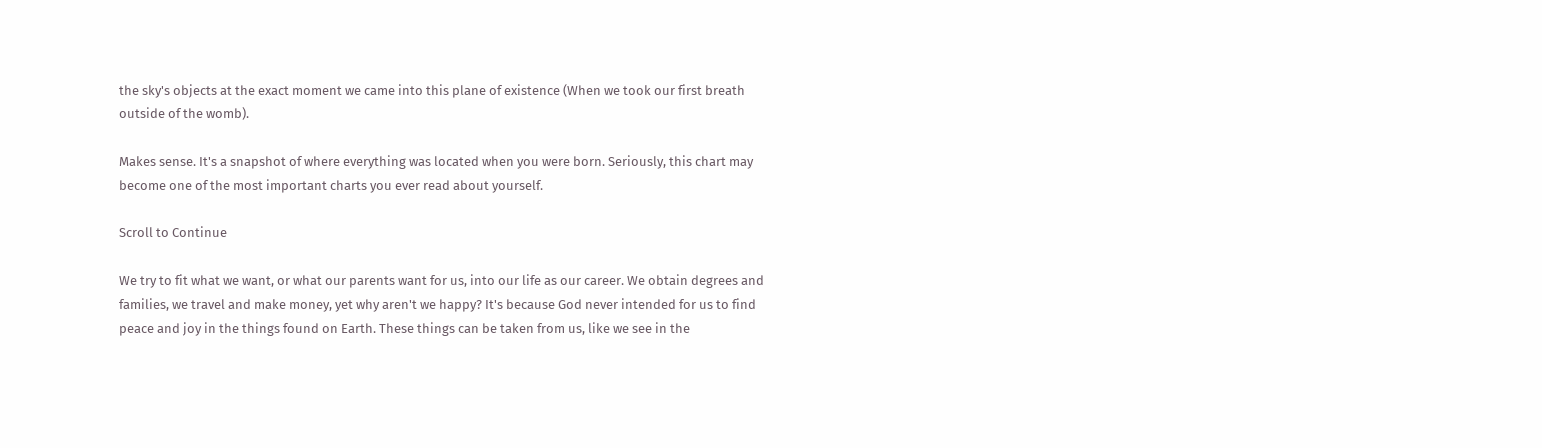the sky's objects at the exact moment we came into this plane of existence (When we took our first breath outside of the womb).

Makes sense. It's a snapshot of where everything was located when you were born. Seriously, this chart may become one of the most important charts you ever read about yourself.

Scroll to Continue

We try to fit what we want, or what our parents want for us, into our life as our career. We obtain degrees and families, we travel and make money, yet why aren't we happy? It's because God never intended for us to find peace and joy in the things found on Earth. These things can be taken from us, like we see in the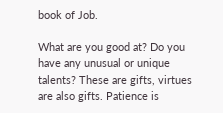book of Job.

What are you good at? Do you have any unusual or unique talents? These are gifts, virtues are also gifts. Patience is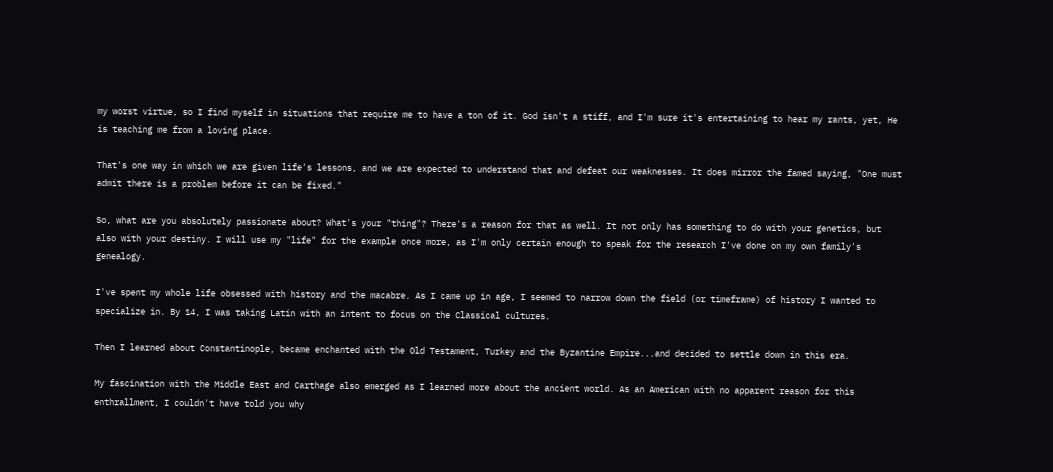my worst virtue, so I find myself in situations that require me to have a ton of it. God isn't a stiff, and I'm sure it's entertaining to hear my rants, yet, He is teaching me from a loving place.

That's one way in which we are given life's lessons, and we are expected to understand that and defeat our weaknesses. It does mirror the famed saying, "One must admit there is a problem before it can be fixed."

So, what are you absolutely passionate about? What's your "thing"? There's a reason for that as well. It not only has something to do with your genetics, but also with your destiny. I will use my "life" for the example once more, as I'm only certain enough to speak for the research I've done on my own family's genealogy.

I've spent my whole life obsessed with history and the macabre. As I came up in age, I seemed to narrow down the field (or timeframe) of history I wanted to specialize in. By 14, I was taking Latin with an intent to focus on the Classical cultures.

Then I learned about Constantinople, became enchanted with the Old Testament, Turkey and the Byzantine Empire...and decided to settle down in this era.

My fascination with the Middle East and Carthage also emerged as I learned more about the ancient world. As an American with no apparent reason for this enthrallment, I couldn't have told you why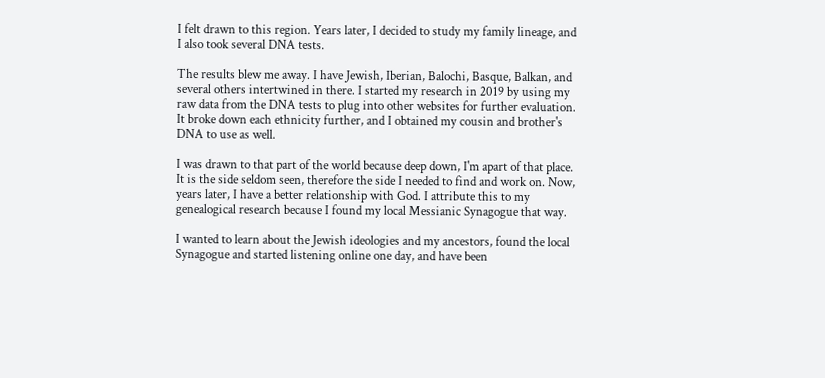I felt drawn to this region. Years later, I decided to study my family lineage, and I also took several DNA tests.

The results blew me away. I have Jewish, Iberian, Balochi, Basque, Balkan, and several others intertwined in there. I started my research in 2019 by using my raw data from the DNA tests to plug into other websites for further evaluation. It broke down each ethnicity further, and I obtained my cousin and brother's DNA to use as well.

I was drawn to that part of the world because deep down, I'm apart of that place. It is the side seldom seen, therefore the side I needed to find and work on. Now, years later, I have a better relationship with God. I attribute this to my genealogical research because I found my local Messianic Synagogue that way.

I wanted to learn about the Jewish ideologies and my ancestors, found the local Synagogue and started listening online one day, and have been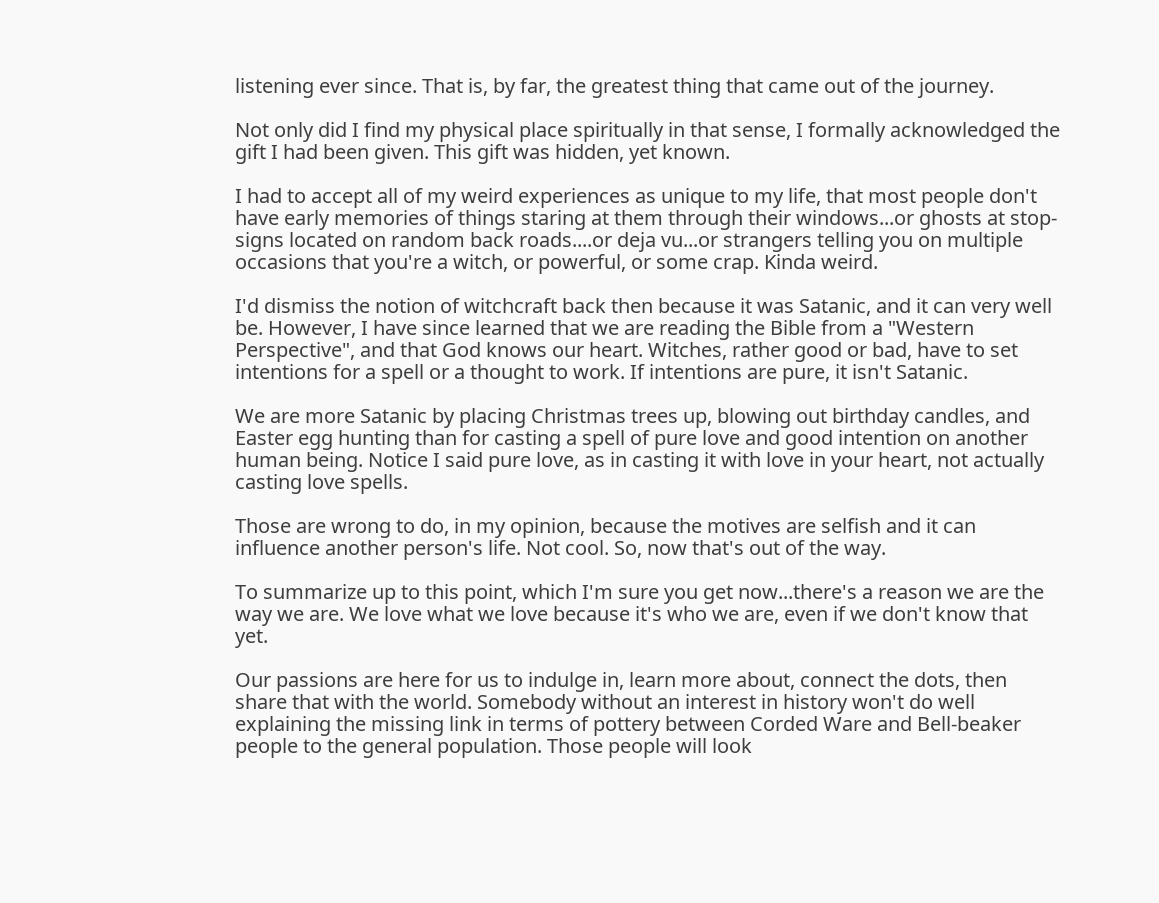listening ever since. That is, by far, the greatest thing that came out of the journey.

Not only did I find my physical place spiritually in that sense, I formally acknowledged the gift I had been given. This gift was hidden, yet known.

I had to accept all of my weird experiences as unique to my life, that most people don't have early memories of things staring at them through their windows...or ghosts at stop-signs located on random back roads....or deja vu...or strangers telling you on multiple occasions that you're a witch, or powerful, or some crap. Kinda weird.

I'd dismiss the notion of witchcraft back then because it was Satanic, and it can very well be. However, I have since learned that we are reading the Bible from a "Western Perspective", and that God knows our heart. Witches, rather good or bad, have to set intentions for a spell or a thought to work. If intentions are pure, it isn't Satanic.

We are more Satanic by placing Christmas trees up, blowing out birthday candles, and Easter egg hunting than for casting a spell of pure love and good intention on another human being. Notice I said pure love, as in casting it with love in your heart, not actually casting love spells.

Those are wrong to do, in my opinion, because the motives are selfish and it can influence another person's life. Not cool. So, now that's out of the way.

To summarize up to this point, which I'm sure you get now...there's a reason we are the way we are. We love what we love because it's who we are, even if we don't know that yet.

Our passions are here for us to indulge in, learn more about, connect the dots, then share that with the world. Somebody without an interest in history won't do well explaining the missing link in terms of pottery between Corded Ware and Bell-beaker people to the general population. Those people will look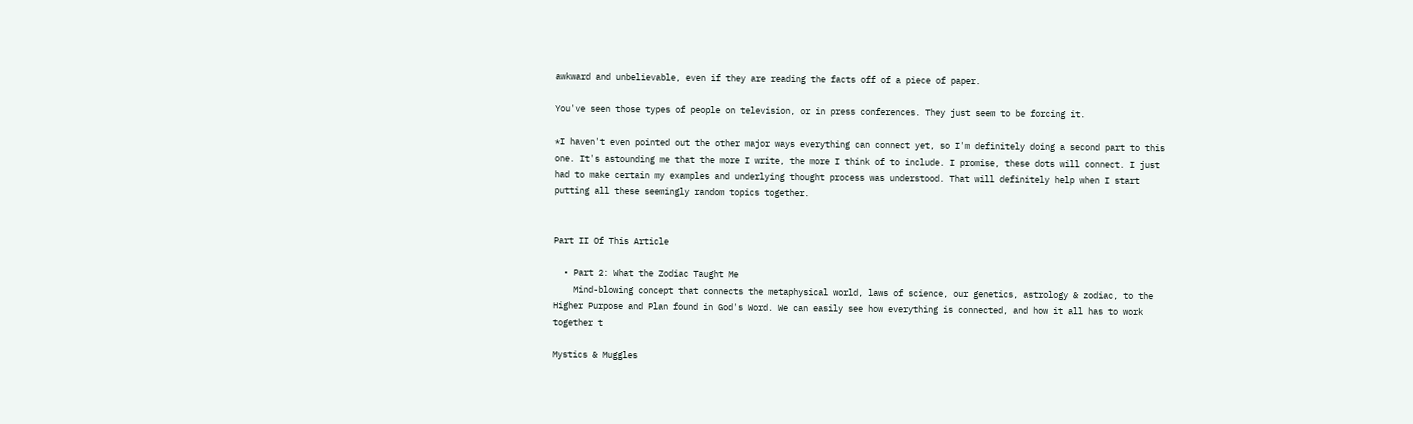awkward and unbelievable, even if they are reading the facts off of a piece of paper.

You've seen those types of people on television, or in press conferences. They just seem to be forcing it.

*I haven't even pointed out the other major ways everything can connect yet, so I'm definitely doing a second part to this one. It's astounding me that the more I write, the more I think of to include. I promise, these dots will connect. I just had to make certain my examples and underlying thought process was understood. That will definitely help when I start putting all these seemingly random topics together.


Part II Of This Article

  • Part 2: What the Zodiac Taught Me
    Mind-blowing concept that connects the metaphysical world, laws of science, our genetics, astrology & zodiac, to the Higher Purpose and Plan found in God's Word. We can easily see how everything is connected, and how it all has to work together t

Mystics & Muggles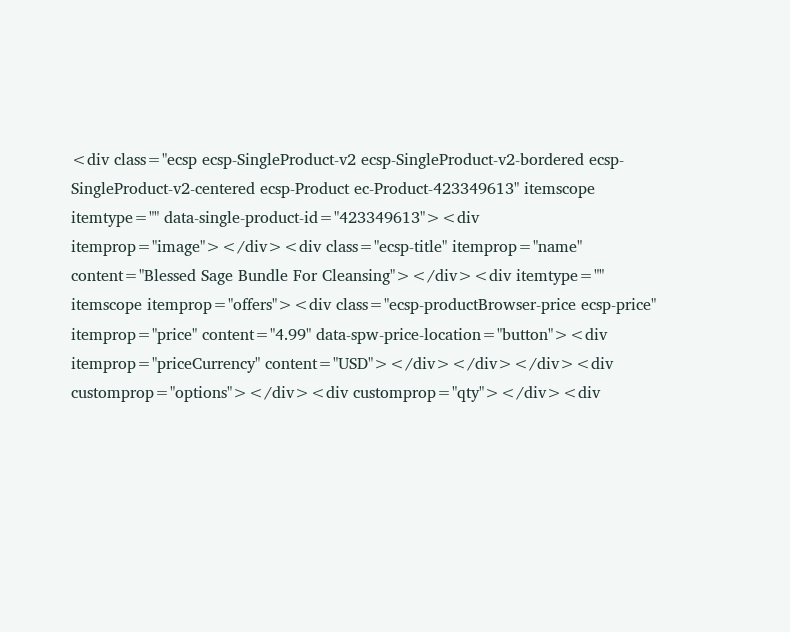<div class="ecsp ecsp-SingleProduct-v2 ecsp-SingleProduct-v2-bordered ecsp-SingleProduct-v2-centered ecsp-Product ec-Product-423349613" itemscope itemtype="" data-single-product-id="423349613"><div itemprop="image"></div><div class="ecsp-title" itemprop="name" content="Blessed Sage Bundle For Cleansing"></div><div itemtype="" itemscope itemprop="offers"><div class="ecsp-productBrowser-price ecsp-price" itemprop="price" content="4.99" data-spw-price-location="button"><div itemprop="priceCurrency" content="USD"></div></div></div><div customprop="options"></div><div customprop="qty"></div><div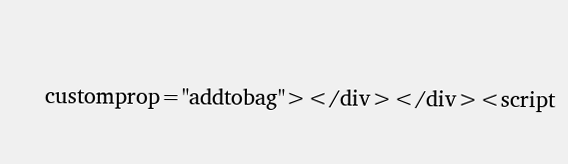customprop="addtobag"></div></div><script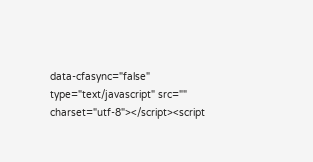data-cfasync="false" type="text/javascript" src="" charset="utf-8"></script><script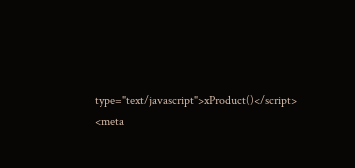type="text/javascript">xProduct()</script>
<meta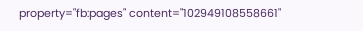property="fb:pages" content="102949108558661"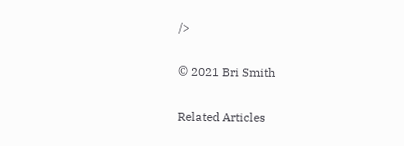/>

© 2021 Bri Smith

Related Articles